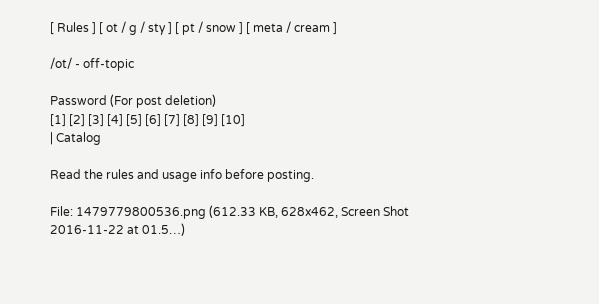[ Rules ] [ ot / g / sty ] [ pt / snow ] [ meta / cream ]

/ot/ - off-topic

Password (For post deletion)
[1] [2] [3] [4] [5] [6] [7] [8] [9] [10]
| Catalog

Read the rules and usage info before posting.

File: 1479779800536.png (612.33 KB, 628x462, Screen Shot 2016-11-22 at 01.5…)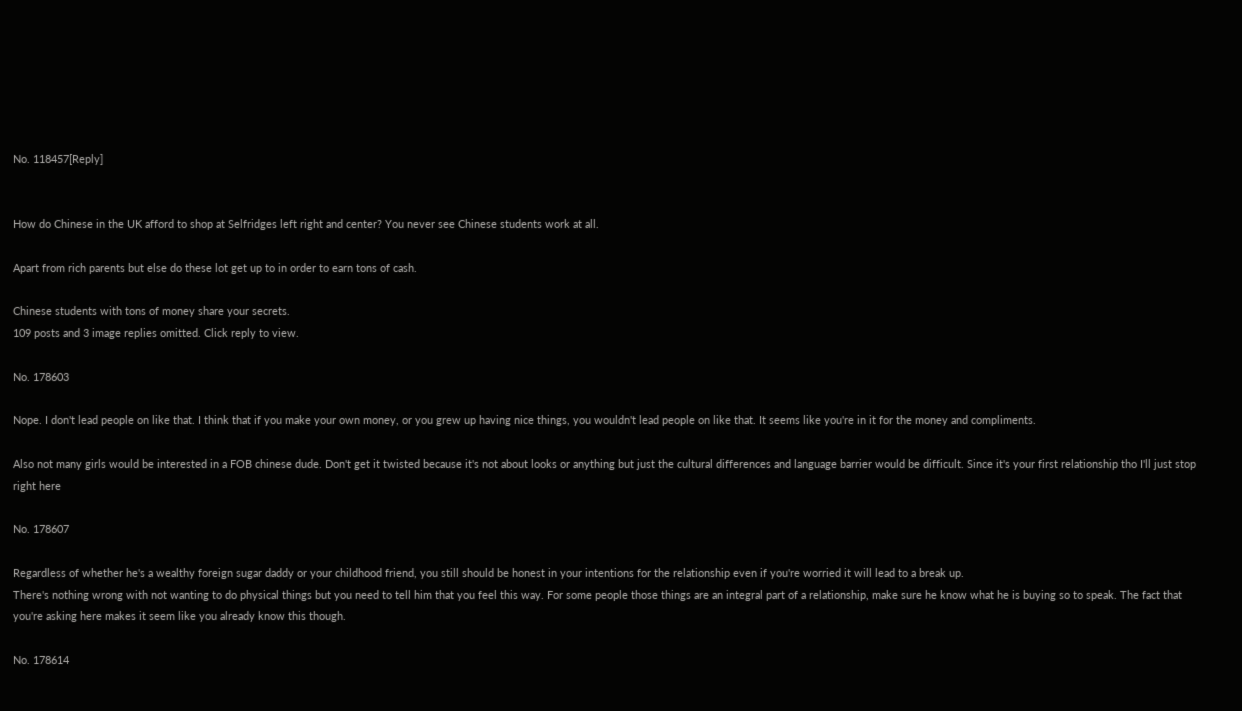No. 118457[Reply]


How do Chinese in the UK afford to shop at Selfridges left right and center? You never see Chinese students work at all.

Apart from rich parents but else do these lot get up to in order to earn tons of cash.

Chinese students with tons of money share your secrets.
109 posts and 3 image replies omitted. Click reply to view.

No. 178603

Nope. I don't lead people on like that. I think that if you make your own money, or you grew up having nice things, you wouldn't lead people on like that. It seems like you're in it for the money and compliments.

Also not many girls would be interested in a FOB chinese dude. Don't get it twisted because it's not about looks or anything but just the cultural differences and language barrier would be difficult. Since it's your first relationship tho I'll just stop right here

No. 178607

Regardless of whether he's a wealthy foreign sugar daddy or your childhood friend, you still should be honest in your intentions for the relationship even if you're worried it will lead to a break up.
There's nothing wrong with not wanting to do physical things but you need to tell him that you feel this way. For some people those things are an integral part of a relationship, make sure he know what he is buying so to speak. The fact that you're asking here makes it seem like you already know this though.

No. 178614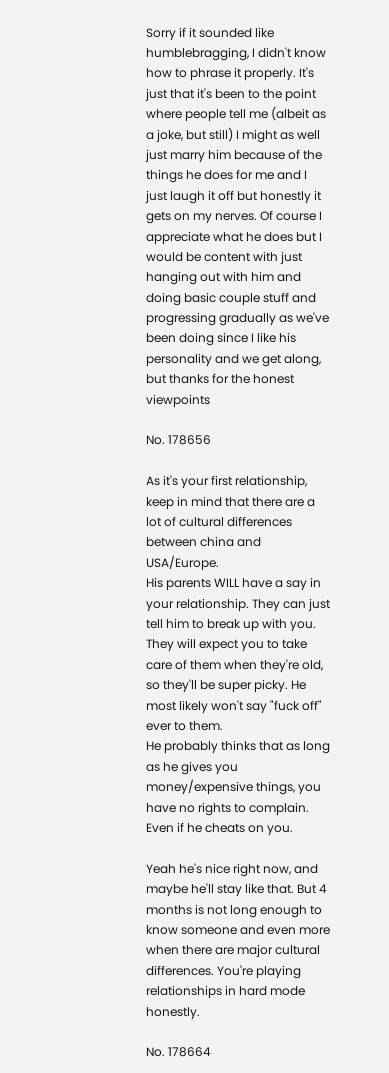Sorry if it sounded like humblebragging, I didn't know how to phrase it properly. It's just that it's been to the point where people tell me (albeit as a joke, but still) I might as well just marry him because of the things he does for me and I just laugh it off but honestly it gets on my nerves. Of course I appreciate what he does but I would be content with just hanging out with him and doing basic couple stuff and progressing gradually as we've been doing since I like his personality and we get along, but thanks for the honest viewpoints

No. 178656

As it's your first relationship, keep in mind that there are a lot of cultural differences between china and USA/Europe.
His parents WILL have a say in your relationship. They can just tell him to break up with you. They will expect you to take care of them when they're old, so they'll be super picky. He most likely won't say "fuck off" ever to them.
He probably thinks that as long as he gives you money/expensive things, you have no rights to complain. Even if he cheats on you.

Yeah he's nice right now, and maybe he'll stay like that. But 4 months is not long enough to know someone and even more when there are major cultural differences. You're playing relationships in hard mode honestly.

No. 178664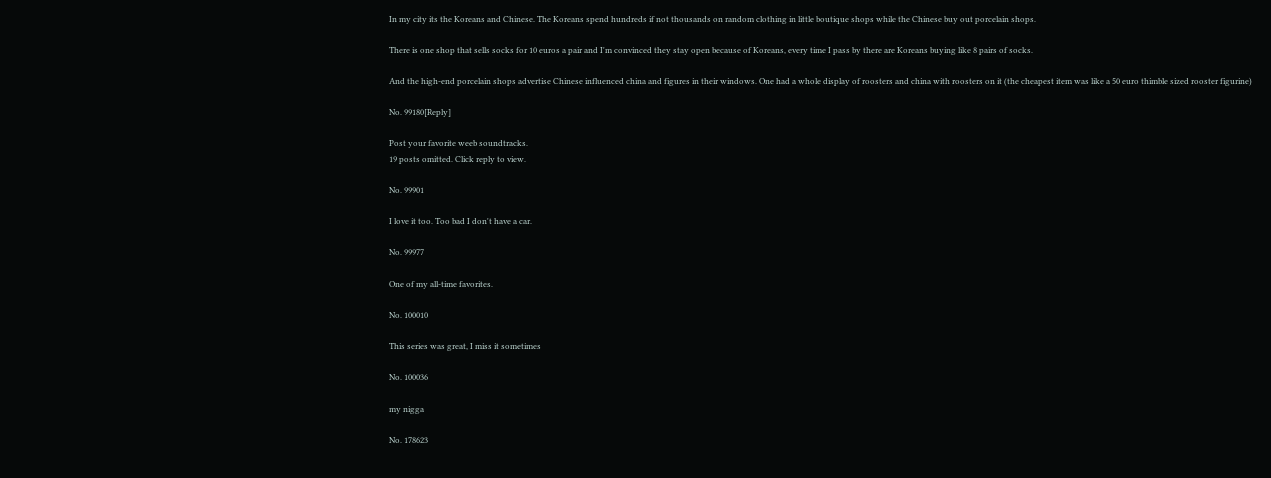In my city its the Koreans and Chinese. The Koreans spend hundreds if not thousands on random clothing in little boutique shops while the Chinese buy out porcelain shops.

There is one shop that sells socks for 10 euros a pair and I'm convinced they stay open because of Koreans, every time I pass by there are Koreans buying like 8 pairs of socks.

And the high-end porcelain shops advertise Chinese influenced china and figures in their windows. One had a whole display of roosters and china with roosters on it (the cheapest item was like a 50 euro thimble sized rooster figurine)

No. 99180[Reply]

Post your favorite weeb soundtracks.
19 posts omitted. Click reply to view.

No. 99901

I love it too. Too bad I don't have a car.

No. 99977

One of my all-time favorites.

No. 100010

This series was great, I miss it sometimes

No. 100036

my nigga

No. 178623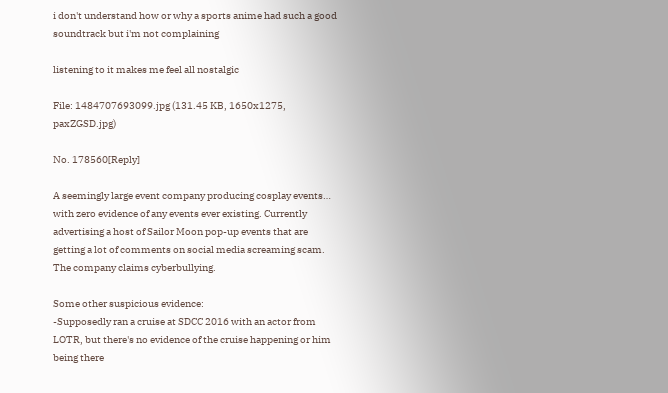i don't understand how or why a sports anime had such a good soundtrack but i'm not complaining

listening to it makes me feel all nostalgic

File: 1484707693099.jpg (131.45 KB, 1650x1275, paxZGSD.jpg)

No. 178560[Reply]

A seemingly large event company producing cosplay events… with zero evidence of any events ever existing. Currently advertising a host of Sailor Moon pop-up events that are getting a lot of comments on social media screaming scam. The company claims cyberbullying.

Some other suspicious evidence:
-Supposedly ran a cruise at SDCC 2016 with an actor from LOTR, but there's no evidence of the cruise happening or him being there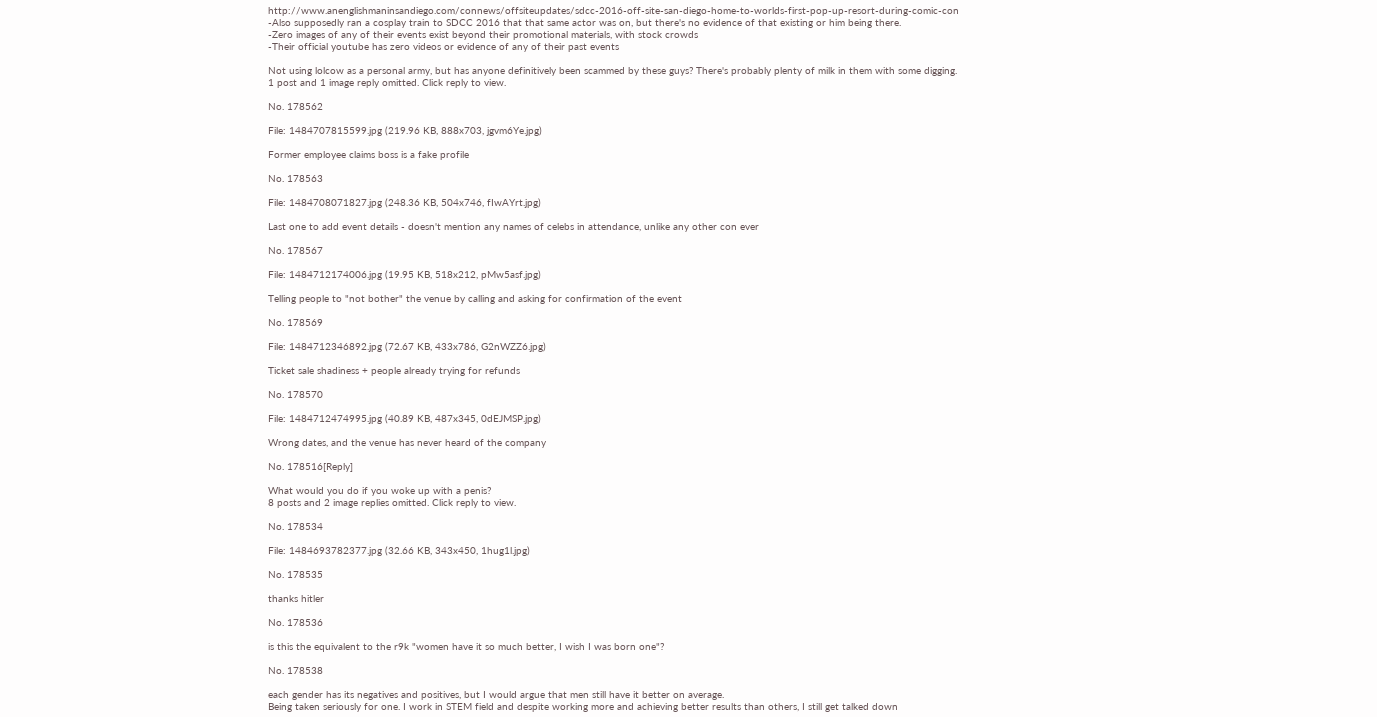http://www.anenglishmaninsandiego.com/connews/offsiteupdates/sdcc-2016-off-site-san-diego-home-to-worlds-first-pop-up-resort-during-comic-con
-Also supposedly ran a cosplay train to SDCC 2016 that that same actor was on, but there's no evidence of that existing or him being there.
-Zero images of any of their events exist beyond their promotional materials, with stock crowds
-Their official youtube has zero videos or evidence of any of their past events

Not using lolcow as a personal army, but has anyone definitively been scammed by these guys? There's probably plenty of milk in them with some digging.
1 post and 1 image reply omitted. Click reply to view.

No. 178562

File: 1484707815599.jpg (219.96 KB, 888x703, jgvm6Ye.jpg)

Former employee claims boss is a fake profile

No. 178563

File: 1484708071827.jpg (248.36 KB, 504x746, fIwAYrt.jpg)

Last one to add event details - doesn't mention any names of celebs in attendance, unlike any other con ever

No. 178567

File: 1484712174006.jpg (19.95 KB, 518x212, pMw5asf.jpg)

Telling people to "not bother" the venue by calling and asking for confirmation of the event

No. 178569

File: 1484712346892.jpg (72.67 KB, 433x786, G2nWZZ6.jpg)

Ticket sale shadiness + people already trying for refunds

No. 178570

File: 1484712474995.jpg (40.89 KB, 487x345, 0dEJMSP.jpg)

Wrong dates, and the venue has never heard of the company

No. 178516[Reply]

What would you do if you woke up with a penis?
8 posts and 2 image replies omitted. Click reply to view.

No. 178534

File: 1484693782377.jpg (32.66 KB, 343x450, 1hug1l.jpg)

No. 178535

thanks hitler

No. 178536

is this the equivalent to the r9k "women have it so much better, I wish I was born one"?

No. 178538

each gender has its negatives and positives, but I would argue that men still have it better on average.
Being taken seriously for one. I work in STEM field and despite working more and achieving better results than others, I still get talked down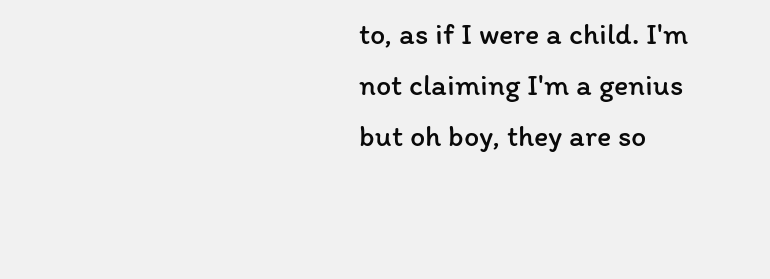to, as if I were a child. I'm not claiming I'm a genius but oh boy, they are so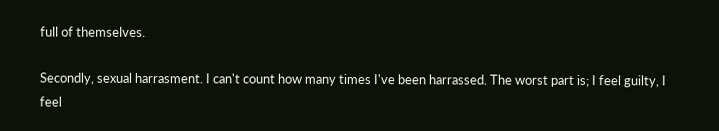full of themselves.

Secondly, sexual harrasment. I can't count how many times I've been harrassed. The worst part is; I feel guilty, I feel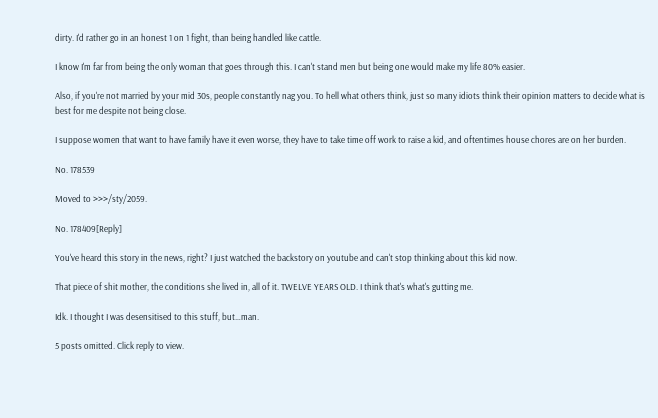dirty. I'd rather go in an honest 1 on 1 fight, than being handled like cattle.

I know I'm far from being the only woman that goes through this. I can't stand men but being one would make my life 80% easier.

Also, if you're not married by your mid 30s, people constantly nag you. To hell what others think, just so many idiots think their opinion matters to decide what is best for me despite not being close.

I suppose women that want to have family have it even worse, they have to take time off work to raise a kid, and oftentimes house chores are on her burden.

No. 178539

Moved to >>>/sty/2059.

No. 178409[Reply]

You've heard this story in the news, right? I just watched the backstory on youtube and can't stop thinking about this kid now.

That piece of shit mother, the conditions she lived in, all of it. TWELVE YEARS OLD. I think that's what's gutting me.

Idk. I thought I was desensitised to this stuff, but…man.

5 posts omitted. Click reply to view.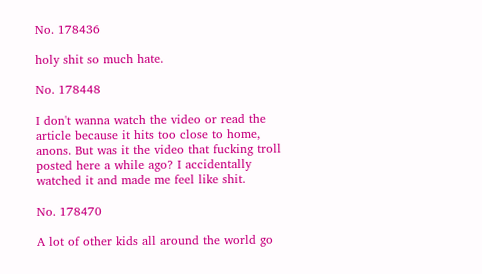No. 178436

holy shit so much hate.

No. 178448

I don't wanna watch the video or read the article because it hits too close to home, anons. But was it the video that fucking troll posted here a while ago? I accidentally watched it and made me feel like shit.

No. 178470

A lot of other kids all around the world go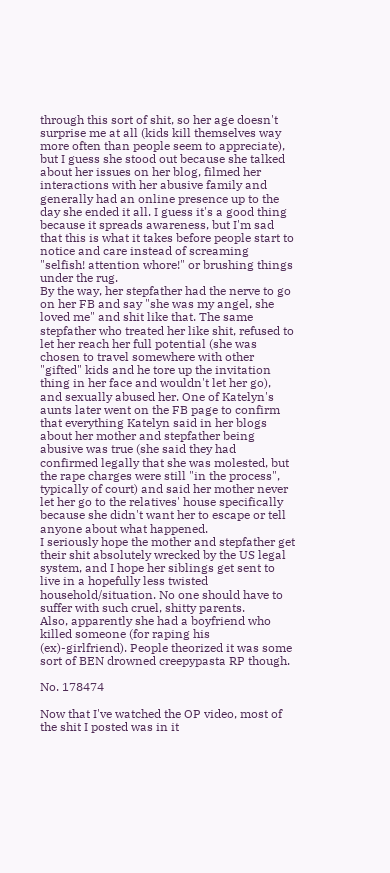through this sort of shit, so her age doesn't surprise me at all (kids kill themselves way more often than people seem to appreciate), but I guess she stood out because she talked about her issues on her blog, filmed her interactions with her abusive family and generally had an online presence up to the day she ended it all. I guess it's a good thing because it spreads awareness, but I'm sad that this is what it takes before people start to notice and care instead of screaming "selfish! attention whore!" or brushing things under the rug.
By the way, her stepfather had the nerve to go on her FB and say "she was my angel, she loved me" and shit like that. The same stepfather who treated her like shit, refused to let her reach her full potential (she was chosen to travel somewhere with other "gifted" kids and he tore up the invitation thing in her face and wouldn't let her go), and sexually abused her. One of Katelyn's aunts later went on the FB page to confirm that everything Katelyn said in her blogs about her mother and stepfather being abusive was true (she said they had confirmed legally that she was molested, but the rape charges were still "in the process", typically of court) and said her mother never let her go to the relatives' house specifically because she didn't want her to escape or tell anyone about what happened.
I seriously hope the mother and stepfather get their shit absolutely wrecked by the US legal system, and I hope her siblings get sent to live in a hopefully less twisted household/situation. No one should have to suffer with such cruel, shitty parents.
Also, apparently she had a boyfriend who killed someone (for raping his (ex)-girlfriend). People theorized it was some sort of BEN drowned creepypasta RP though.

No. 178474

Now that I've watched the OP video, most of the shit I posted was in it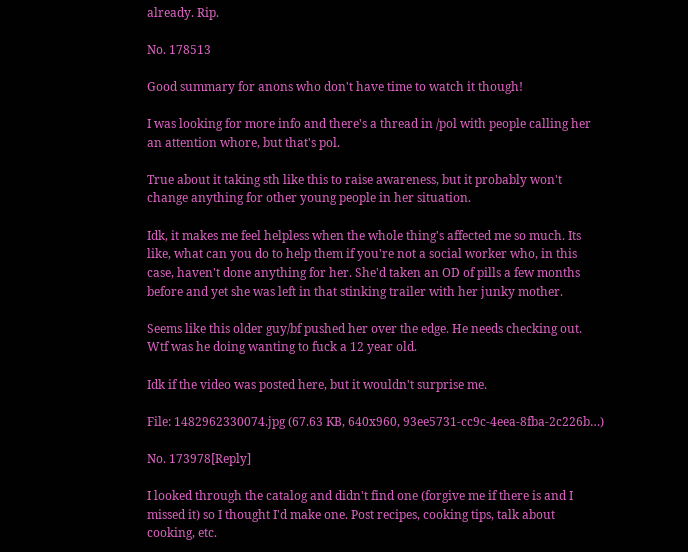already. Rip.

No. 178513

Good summary for anons who don't have time to watch it though!

I was looking for more info and there's a thread in /pol with people calling her an attention whore, but that's pol.

True about it taking sth like this to raise awareness, but it probably won't change anything for other young people in her situation.

Idk, it makes me feel helpless when the whole thing's affected me so much. Its like, what can you do to help them if you're not a social worker who, in this case, haven't done anything for her. She'd taken an OD of pills a few months before and yet she was left in that stinking trailer with her junky mother.

Seems like this older guy/bf pushed her over the edge. He needs checking out. Wtf was he doing wanting to fuck a 12 year old.

Idk if the video was posted here, but it wouldn't surprise me.

File: 1482962330074.jpg (67.63 KB, 640x960, 93ee5731-cc9c-4eea-8fba-2c226b…)

No. 173978[Reply]

I looked through the catalog and didn't find one (forgive me if there is and I missed it) so I thought I'd make one. Post recipes, cooking tips, talk about cooking, etc.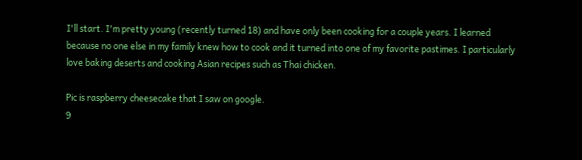I'll start. I'm pretty young (recently turned 18) and have only been cooking for a couple years. I learned because no one else in my family knew how to cook and it turned into one of my favorite pastimes. I particularly love baking deserts and cooking Asian recipes such as Thai chicken.

Pic is raspberry cheesecake that I saw on google.
9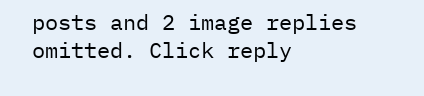posts and 2 image replies omitted. Click reply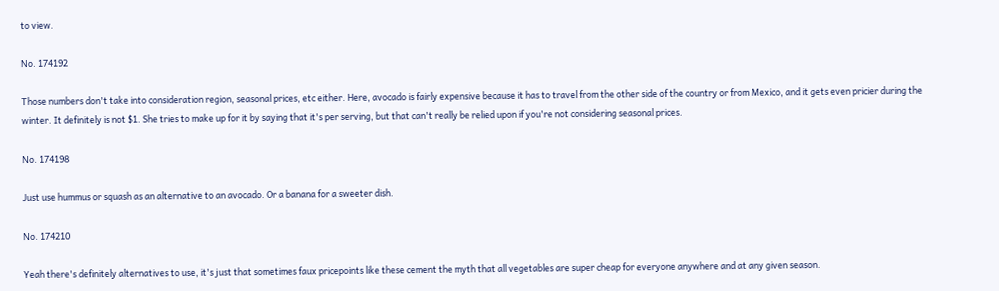to view.

No. 174192

Those numbers don't take into consideration region, seasonal prices, etc either. Here, avocado is fairly expensive because it has to travel from the other side of the country or from Mexico, and it gets even pricier during the winter. It definitely is not $1. She tries to make up for it by saying that it's per serving, but that can't really be relied upon if you're not considering seasonal prices.

No. 174198

Just use hummus or squash as an alternative to an avocado. Or a banana for a sweeter dish.

No. 174210

Yeah there's definitely alternatives to use, it's just that sometimes faux pricepoints like these cement the myth that all vegetables are super cheap for everyone anywhere and at any given season.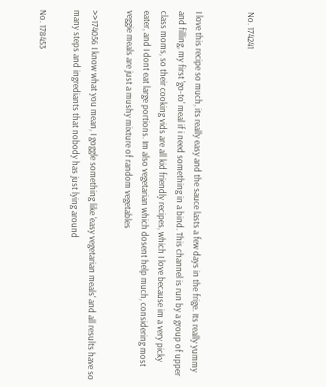No. 174241


I love this recipe so much, its really easy and the sauce lasts a few days in the frige. Its really yummy and filling, my first 'go-to' meal if i need something in a bind. This channel is run by a group of upper class moms, so their cooking vids are all kid friendly recipes, which I love because im a very picky eater, and I dont eat large portions. Im also vegetarian which dosent help much, considering most veggie meals are just a mushy mixture of random vegetables

>>174056 I know what you mean, I goggle something like 'easy vegetarian meals' and all results have so many steps and ingrediants that nobody has just lying around

No. 178453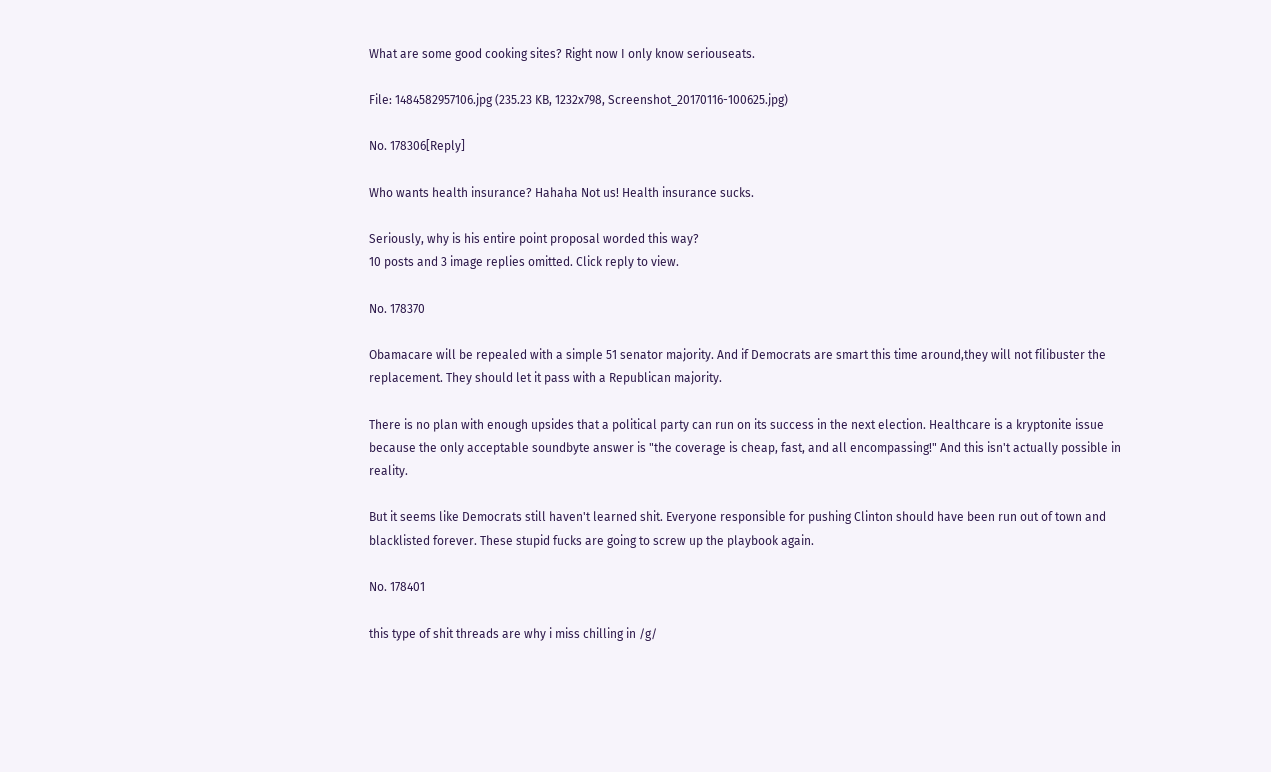What are some good cooking sites? Right now I only know seriouseats.

File: 1484582957106.jpg (235.23 KB, 1232x798, Screenshot_20170116-100625.jpg)

No. 178306[Reply]

Who wants health insurance? Hahaha Not us! Health insurance sucks.

Seriously, why is his entire point proposal worded this way?
10 posts and 3 image replies omitted. Click reply to view.

No. 178370

Obamacare will be repealed with a simple 51 senator majority. And if Democrats are smart this time around,they will not filibuster the replacement. They should let it pass with a Republican majority.

There is no plan with enough upsides that a political party can run on its success in the next election. Healthcare is a kryptonite issue because the only acceptable soundbyte answer is "the coverage is cheap, fast, and all encompassing!" And this isn't actually possible in reality.

But it seems like Democrats still haven't learned shit. Everyone responsible for pushing Clinton should have been run out of town and blacklisted forever. These stupid fucks are going to screw up the playbook again.

No. 178401

this type of shit threads are why i miss chilling in /g/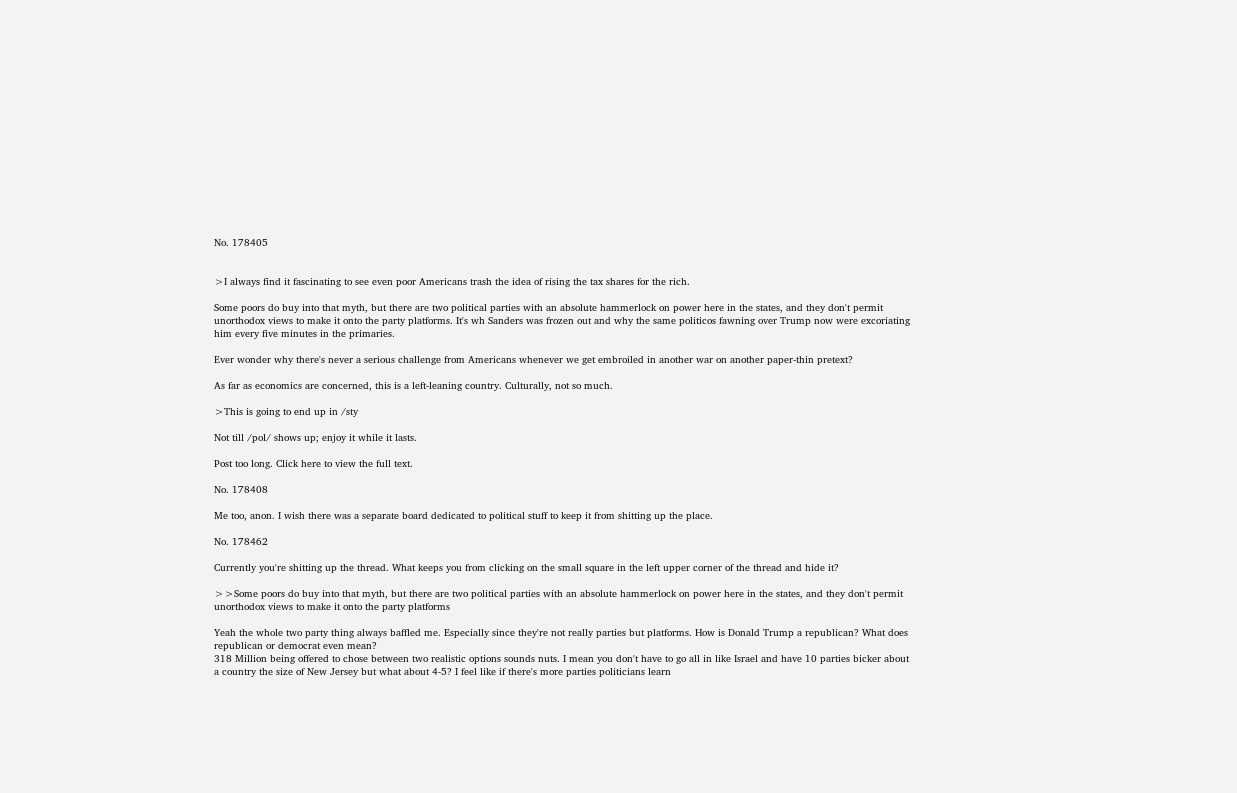No. 178405


>I always find it fascinating to see even poor Americans trash the idea of rising the tax shares for the rich.

Some poors do buy into that myth, but there are two political parties with an absolute hammerlock on power here in the states, and they don't permit unorthodox views to make it onto the party platforms. It's wh Sanders was frozen out and why the same politicos fawning over Trump now were excoriating him every five minutes in the primaries.

Ever wonder why there's never a serious challenge from Americans whenever we get embroiled in another war on another paper-thin pretext?

As far as economics are concerned, this is a left-leaning country. Culturally, not so much.

>This is going to end up in /sty

Not till /pol/ shows up; enjoy it while it lasts.

Post too long. Click here to view the full text.

No. 178408

Me too, anon. I wish there was a separate board dedicated to political stuff to keep it from shitting up the place.

No. 178462

Currently you're shitting up the thread. What keeps you from clicking on the small square in the left upper corner of the thread and hide it?

>>Some poors do buy into that myth, but there are two political parties with an absolute hammerlock on power here in the states, and they don't permit unorthodox views to make it onto the party platforms

Yeah the whole two party thing always baffled me. Especially since they're not really parties but platforms. How is Donald Trump a republican? What does republican or democrat even mean?
318 Million being offered to chose between two realistic options sounds nuts. I mean you don't have to go all in like Israel and have 10 parties bicker about a country the size of New Jersey but what about 4-5? I feel like if there's more parties politicians learn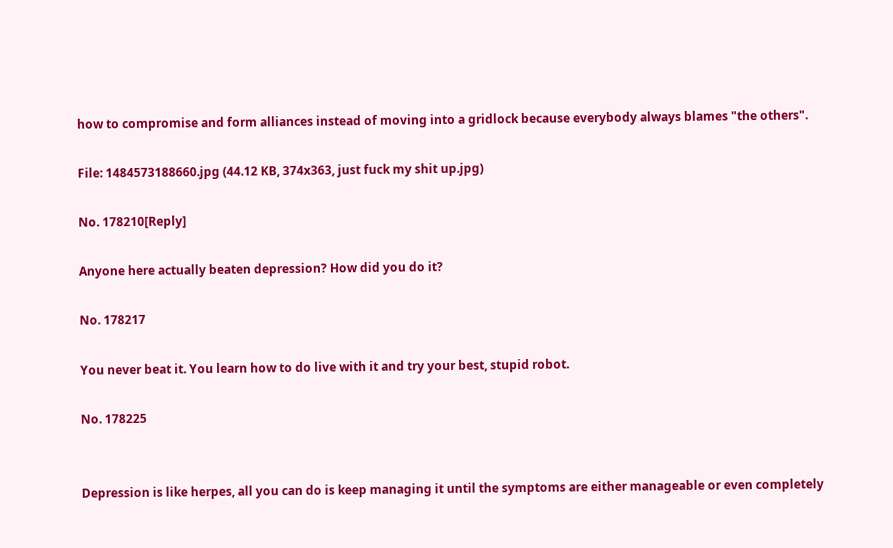how to compromise and form alliances instead of moving into a gridlock because everybody always blames "the others".

File: 1484573188660.jpg (44.12 KB, 374x363, just fuck my shit up.jpg)

No. 178210[Reply]

Anyone here actually beaten depression? How did you do it?

No. 178217

You never beat it. You learn how to do live with it and try your best, stupid robot.

No. 178225


Depression is like herpes, all you can do is keep managing it until the symptoms are either manageable or even completely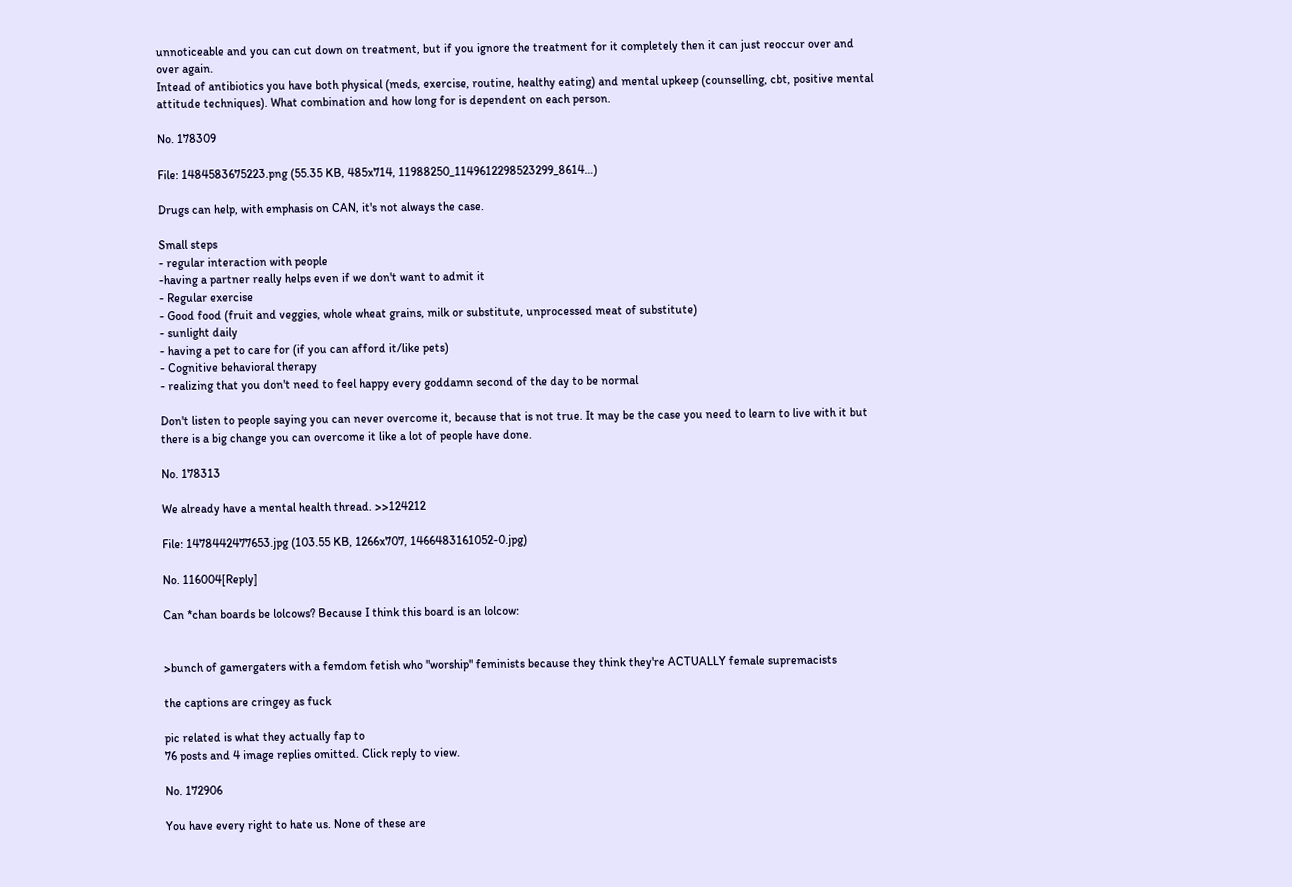unnoticeable and you can cut down on treatment, but if you ignore the treatment for it completely then it can just reoccur over and over again.
Intead of antibiotics you have both physical (meds, exercise, routine, healthy eating) and mental upkeep (counselling, cbt, positive mental attitude techniques). What combination and how long for is dependent on each person.

No. 178309

File: 1484583675223.png (55.35 KB, 485x714, 11988250_1149612298523299_8614…)

Drugs can help, with emphasis on CAN, it's not always the case.

Small steps
- regular interaction with people
-having a partner really helps even if we don't want to admit it
- Regular exercise
- Good food (fruit and veggies, whole wheat grains, milk or substitute, unprocessed meat of substitute)
- sunlight daily
- having a pet to care for (if you can afford it/like pets)
- Cognitive behavioral therapy
- realizing that you don't need to feel happy every goddamn second of the day to be normal

Don't listen to people saying you can never overcome it, because that is not true. It may be the case you need to learn to live with it but there is a big change you can overcome it like a lot of people have done.

No. 178313

We already have a mental health thread. >>124212

File: 1478442477653.jpg (103.55 KB, 1266x707, 1466483161052-0.jpg)

No. 116004[Reply]

Can *chan boards be lolcows? Because I think this board is an lolcow:


>bunch of gamergaters with a femdom fetish who "worship" feminists because they think they're ACTUALLY female supremacists

the captions are cringey as fuck

pic related is what they actually fap to
76 posts and 4 image replies omitted. Click reply to view.

No. 172906

You have every right to hate us. None of these are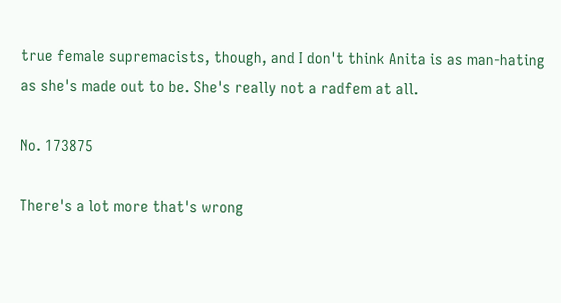true female supremacists, though, and I don't think Anita is as man-hating as she's made out to be. She's really not a radfem at all.

No. 173875

There's a lot more that's wrong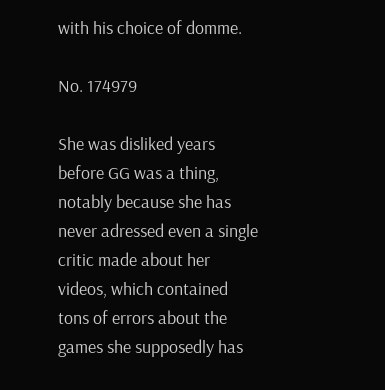with his choice of domme.

No. 174979

She was disliked years before GG was a thing, notably because she has never adressed even a single critic made about her videos, which contained tons of errors about the games she supposedly has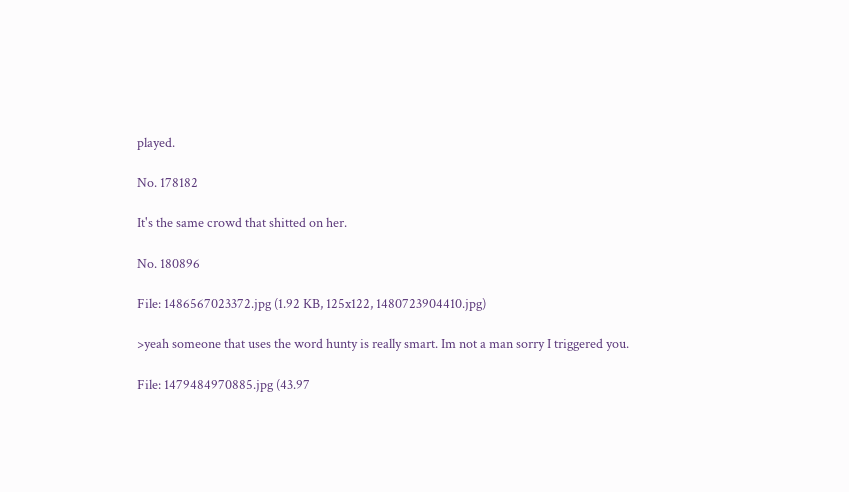played.

No. 178182

It's the same crowd that shitted on her.

No. 180896

File: 1486567023372.jpg (1.92 KB, 125x122, 1480723904410.jpg)

>yeah someone that uses the word hunty is really smart. Im not a man sorry I triggered you.

File: 1479484970885.jpg (43.97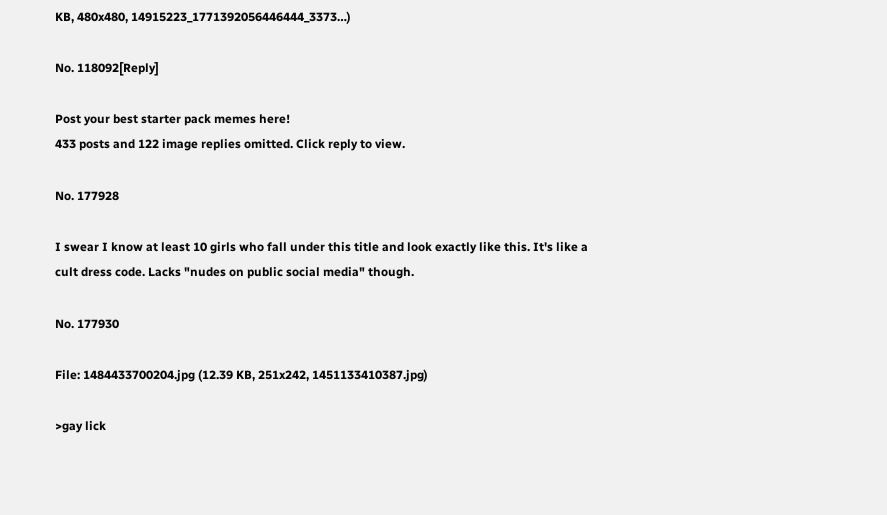KB, 480x480, 14915223_1771392056446444_3373…)

No. 118092[Reply]

Post your best starter pack memes here!
433 posts and 122 image replies omitted. Click reply to view.

No. 177928

I swear I know at least 10 girls who fall under this title and look exactly like this. It's like a cult dress code. Lacks "nudes on public social media" though.

No. 177930

File: 1484433700204.jpg (12.39 KB, 251x242, 1451133410387.jpg)

>gay lick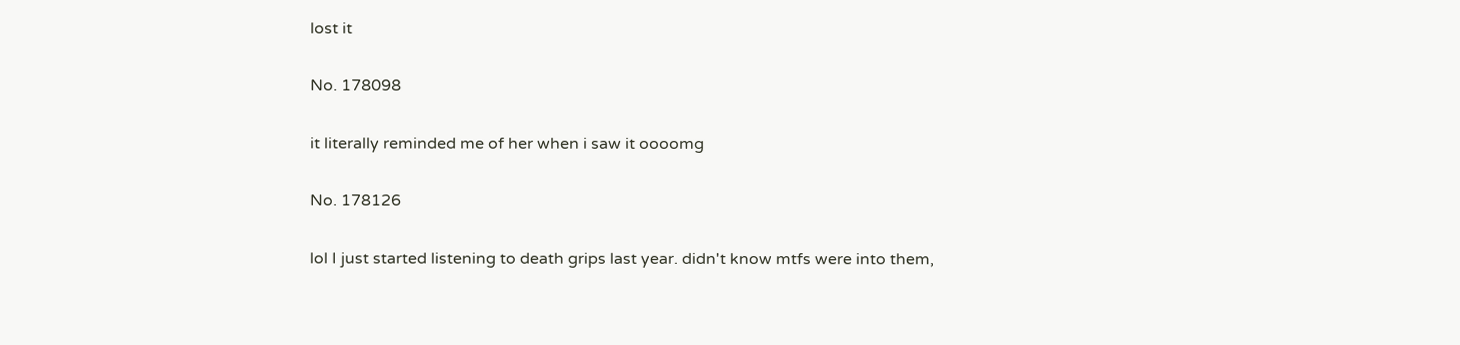lost it

No. 178098

it literally reminded me of her when i saw it oooomg

No. 178126

lol I just started listening to death grips last year. didn't know mtfs were into them,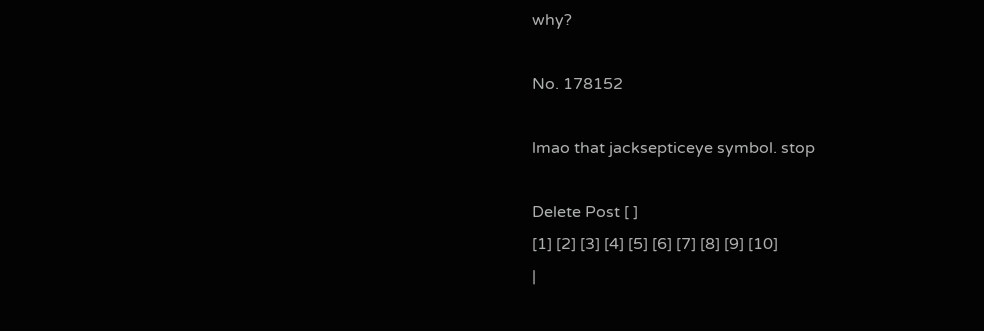why?

No. 178152

lmao that jacksepticeye symbol. stop

Delete Post [ ]
[1] [2] [3] [4] [5] [6] [7] [8] [9] [10]
|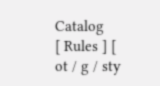Catalog
[ Rules ] [ ot / g / sty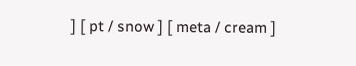] [ pt / snow ] [ meta / cream ]